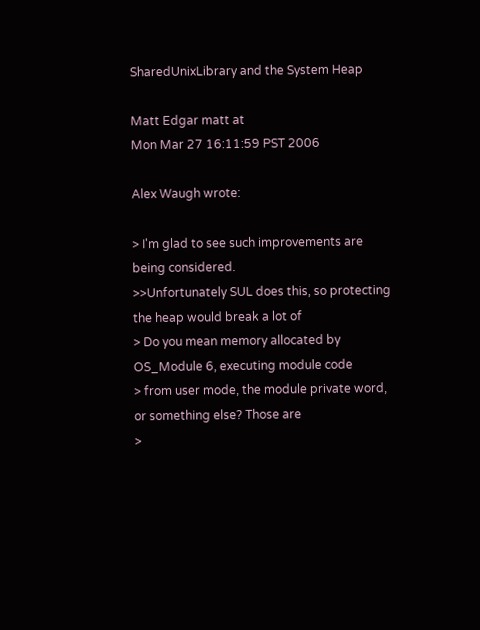SharedUnixLibrary and the System Heap

Matt Edgar matt at
Mon Mar 27 16:11:59 PST 2006

Alex Waugh wrote:

> I'm glad to see such improvements are being considered.
>>Unfortunately SUL does this, so protecting the heap would break a lot of
> Do you mean memory allocated by OS_Module 6, executing module code
> from user mode, the module private word, or something else? Those are
>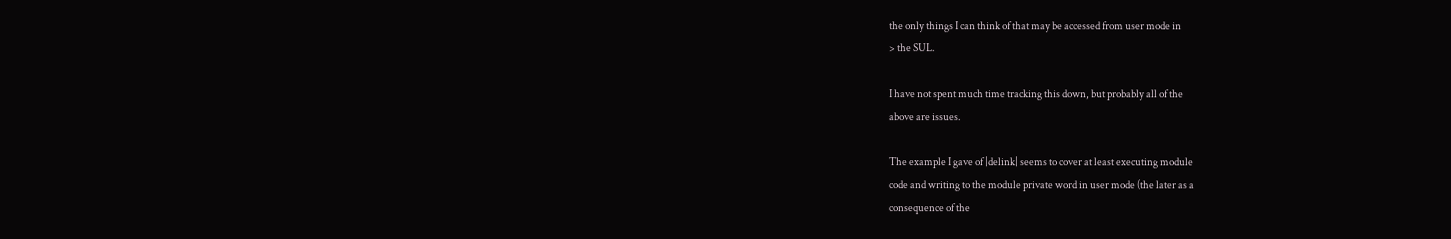the only things I can think of that may be accessed from user mode in
> the SUL.

I have not spent much time tracking this down, but probably all of the
above are issues.

The example I gave of |delink| seems to cover at least executing module
code and writing to the module private word in user mode (the later as a
consequence of the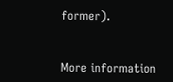former).


More information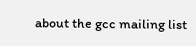about the gcc mailing list